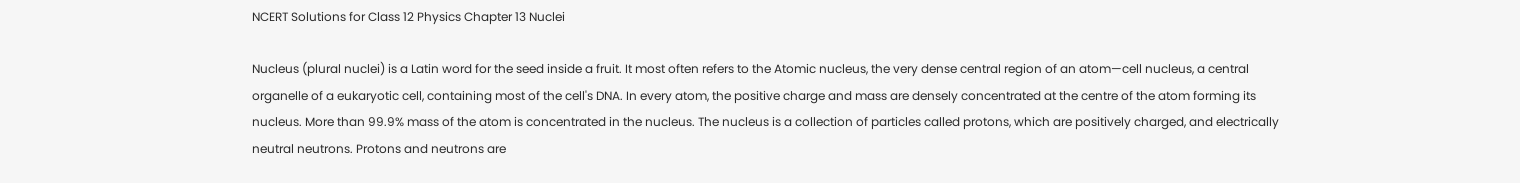NCERT Solutions for Class 12 Physics Chapter 13 Nuclei

Nucleus (plural nuclei) is a Latin word for the seed inside a fruit. It most often refers to the Atomic nucleus, the very dense central region of an atom—cell nucleus, a central organelle of a eukaryotic cell, containing most of the cell's DNA. In every atom, the positive charge and mass are densely concentrated at the centre of the atom forming its nucleus. More than 99.9% mass of the atom is concentrated in the nucleus. The nucleus is a collection of particles called protons, which are positively charged, and electrically neutral neutrons. Protons and neutrons are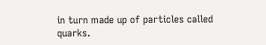in turn made up of particles called quarks.